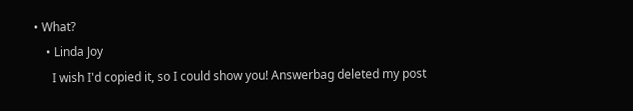• What?
    • Linda Joy
      I wish I'd copied it, so I could show you! Answerbag deleted my post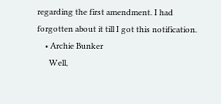regarding the first amendment. I had forgotten about it till I got this notification.
    • Archie Bunker
      Well,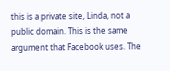this is a private site, Linda, not a public domain. This is the same argument that Facebook uses. The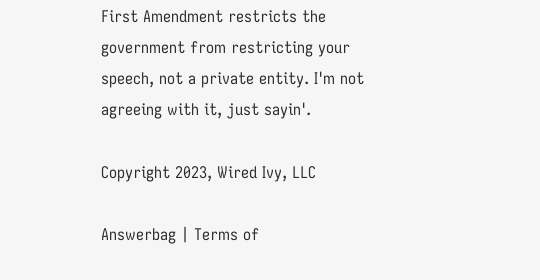First Amendment restricts the government from restricting your speech, not a private entity. I'm not agreeing with it, just sayin'.

Copyright 2023, Wired Ivy, LLC

Answerbag | Terms of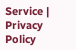Service | Privacy Policy